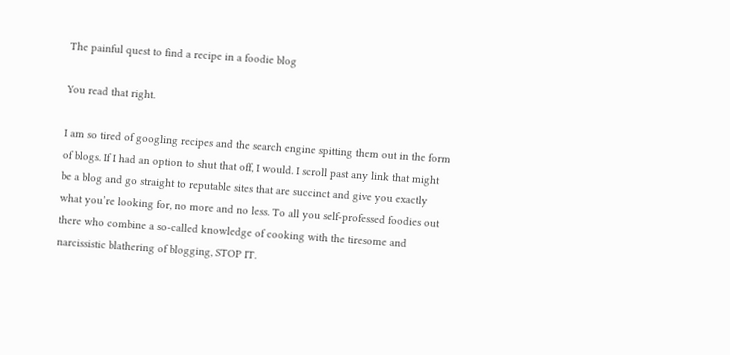The painful quest to find a recipe in a foodie blog

You read that right.

I am so tired of googling recipes and the search engine spitting them out in the form of blogs. If I had an option to shut that off, I would. I scroll past any link that might be a blog and go straight to reputable sites that are succinct and give you exactly what you’re looking for, no more and no less. To all you self-professed foodies out there who combine a so-called knowledge of cooking with the tiresome and narcissistic blathering of blogging, STOP IT.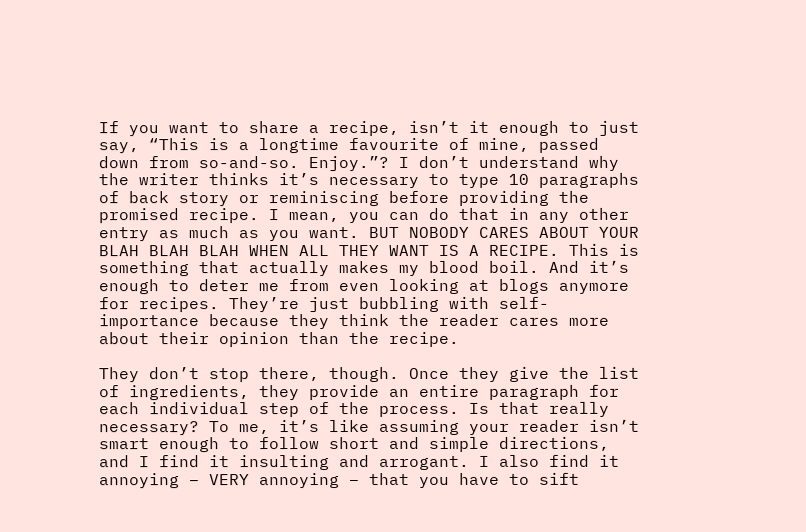If you want to share a recipe, isn’t it enough to just say, “This is a longtime favourite of mine, passed down from so-and-so. Enjoy.”? I don’t understand why the writer thinks it’s necessary to type 10 paragraphs of back story or reminiscing before providing the promised recipe. I mean, you can do that in any other entry as much as you want. BUT NOBODY CARES ABOUT YOUR BLAH BLAH BLAH WHEN ALL THEY WANT IS A RECIPE. This is something that actually makes my blood boil. And it’s enough to deter me from even looking at blogs anymore for recipes. They’re just bubbling with self-importance because they think the reader cares more about their opinion than the recipe.

They don’t stop there, though. Once they give the list of ingredients, they provide an entire paragraph for each individual step of the process. Is that really necessary? To me, it’s like assuming your reader isn’t smart enough to follow short and simple directions, and I find it insulting and arrogant. I also find it annoying – VERY annoying – that you have to sift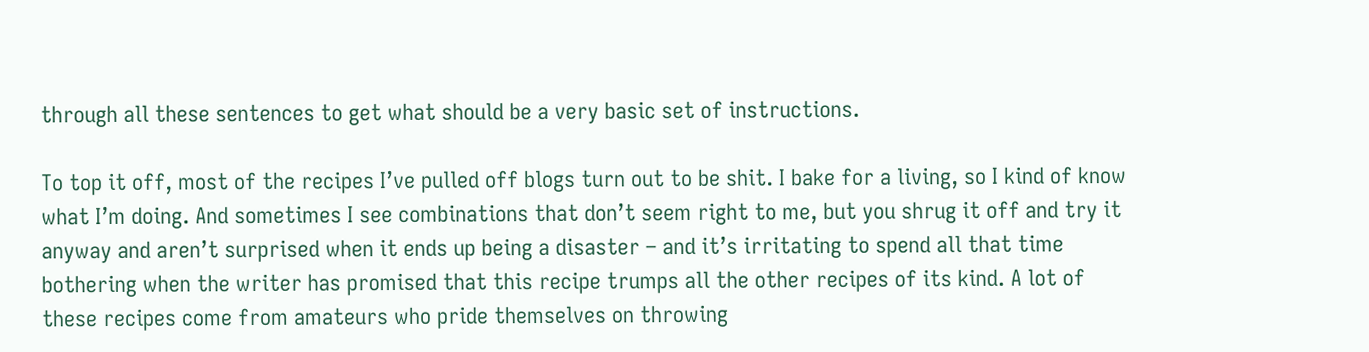through all these sentences to get what should be a very basic set of instructions.

To top it off, most of the recipes I’ve pulled off blogs turn out to be shit. I bake for a living, so I kind of know what I’m doing. And sometimes I see combinations that don’t seem right to me, but you shrug it off and try it anyway and aren’t surprised when it ends up being a disaster – and it’s irritating to spend all that time bothering when the writer has promised that this recipe trumps all the other recipes of its kind. A lot of these recipes come from amateurs who pride themselves on throwing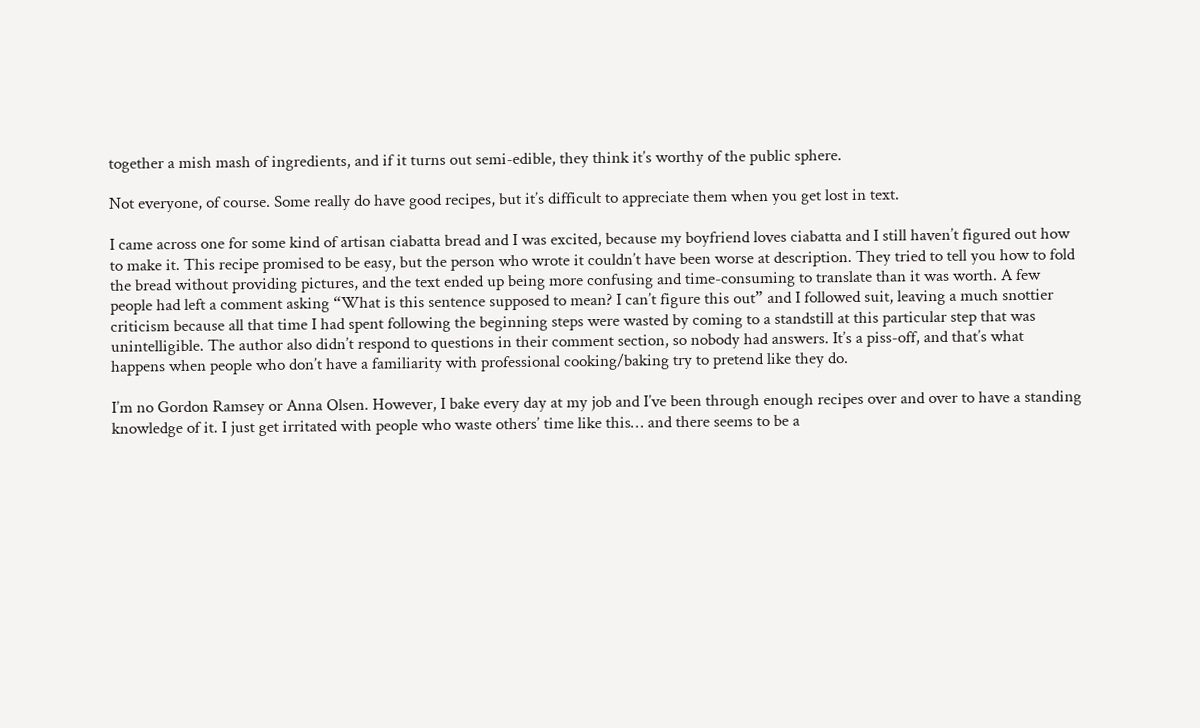together a mish mash of ingredients, and if it turns out semi-edible, they think it’s worthy of the public sphere.

Not everyone, of course. Some really do have good recipes, but it’s difficult to appreciate them when you get lost in text.

I came across one for some kind of artisan ciabatta bread and I was excited, because my boyfriend loves ciabatta and I still haven’t figured out how to make it. This recipe promised to be easy, but the person who wrote it couldn’t have been worse at description. They tried to tell you how to fold the bread without providing pictures, and the text ended up being more confusing and time-consuming to translate than it was worth. A few people had left a comment asking “What is this sentence supposed to mean? I can’t figure this out” and I followed suit, leaving a much snottier criticism because all that time I had spent following the beginning steps were wasted by coming to a standstill at this particular step that was unintelligible. The author also didn’t respond to questions in their comment section, so nobody had answers. It’s a piss-off, and that’s what happens when people who don’t have a familiarity with professional cooking/baking try to pretend like they do.

I’m no Gordon Ramsey or Anna Olsen. However, I bake every day at my job and I’ve been through enough recipes over and over to have a standing knowledge of it. I just get irritated with people who waste others’ time like this… and there seems to be a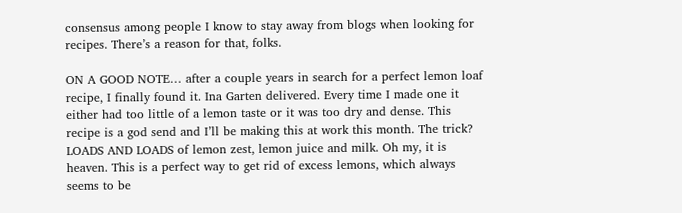consensus among people I know to stay away from blogs when looking for recipes. There’s a reason for that, folks.

ON A GOOD NOTE… after a couple years in search for a perfect lemon loaf recipe, I finally found it. Ina Garten delivered. Every time I made one it either had too little of a lemon taste or it was too dry and dense. This recipe is a god send and I’ll be making this at work this month. The trick? LOADS AND LOADS of lemon zest, lemon juice and milk. Oh my, it is heaven. This is a perfect way to get rid of excess lemons, which always seems to be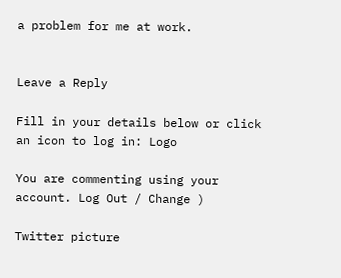a problem for me at work.


Leave a Reply

Fill in your details below or click an icon to log in: Logo

You are commenting using your account. Log Out / Change )

Twitter picture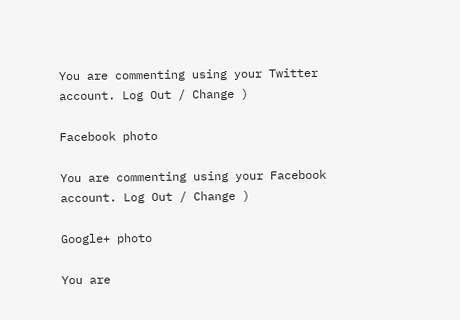You are commenting using your Twitter account. Log Out / Change )

Facebook photo

You are commenting using your Facebook account. Log Out / Change )

Google+ photo

You are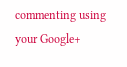commenting using your Google+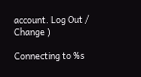account. Log Out / Change )

Connecting to %s